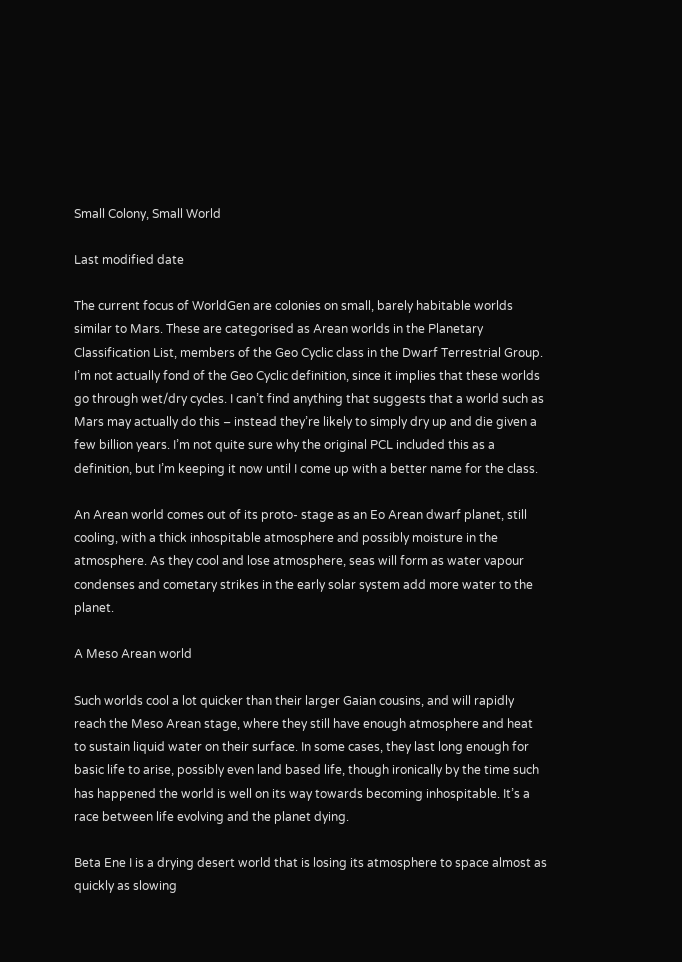Small Colony, Small World

Last modified date

The current focus of WorldGen are colonies on small, barely habitable worlds similar to Mars. These are categorised as Arean worlds in the Planetary Classification List, members of the Geo Cyclic class in the Dwarf Terrestrial Group. I’m not actually fond of the Geo Cyclic definition, since it implies that these worlds go through wet/dry cycles. I can’t find anything that suggests that a world such as Mars may actually do this – instead they’re likely to simply dry up and die given a few billion years. I’m not quite sure why the original PCL included this as a definition, but I’m keeping it now until I come up with a better name for the class.

An Arean world comes out of its proto- stage as an Eo Arean dwarf planet, still cooling, with a thick inhospitable atmosphere and possibly moisture in the atmosphere. As they cool and lose atmosphere, seas will form as water vapour condenses and cometary strikes in the early solar system add more water to the planet.

A Meso Arean world

Such worlds cool a lot quicker than their larger Gaian cousins, and will rapidly reach the Meso Arean stage, where they still have enough atmosphere and heat to sustain liquid water on their surface. In some cases, they last long enough for basic life to arise, possibly even land based life, though ironically by the time such has happened the world is well on its way towards becoming inhospitable. It’s a race between life evolving and the planet dying.

Beta Ene I is a drying desert world that is losing its atmosphere to space almost as quickly as slowing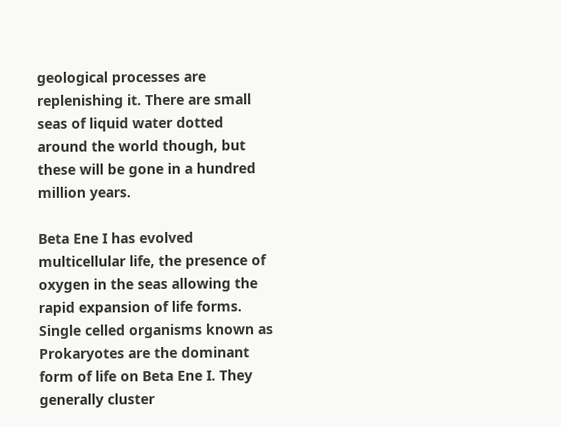geological processes are replenishing it. There are small seas of liquid water dotted around the world though, but these will be gone in a hundred million years.

Beta Ene I has evolved multicellular life, the presence of oxygen in the seas allowing the rapid expansion of life forms. Single celled organisms known as Prokaryotes are the dominant form of life on Beta Ene I. They generally cluster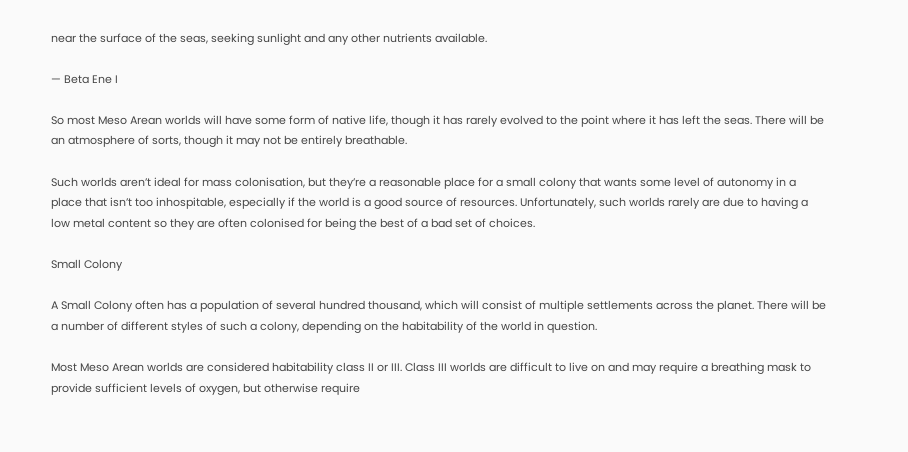near the surface of the seas, seeking sunlight and any other nutrients available.

— Beta Ene I

So most Meso Arean worlds will have some form of native life, though it has rarely evolved to the point where it has left the seas. There will be an atmosphere of sorts, though it may not be entirely breathable.

Such worlds aren’t ideal for mass colonisation, but they’re a reasonable place for a small colony that wants some level of autonomy in a place that isn’t too inhospitable, especially if the world is a good source of resources. Unfortunately, such worlds rarely are due to having a low metal content so they are often colonised for being the best of a bad set of choices.

Small Colony

A Small Colony often has a population of several hundred thousand, which will consist of multiple settlements across the planet. There will be a number of different styles of such a colony, depending on the habitability of the world in question.

Most Meso Arean worlds are considered habitability class II or III. Class III worlds are difficult to live on and may require a breathing mask to provide sufficient levels of oxygen, but otherwise require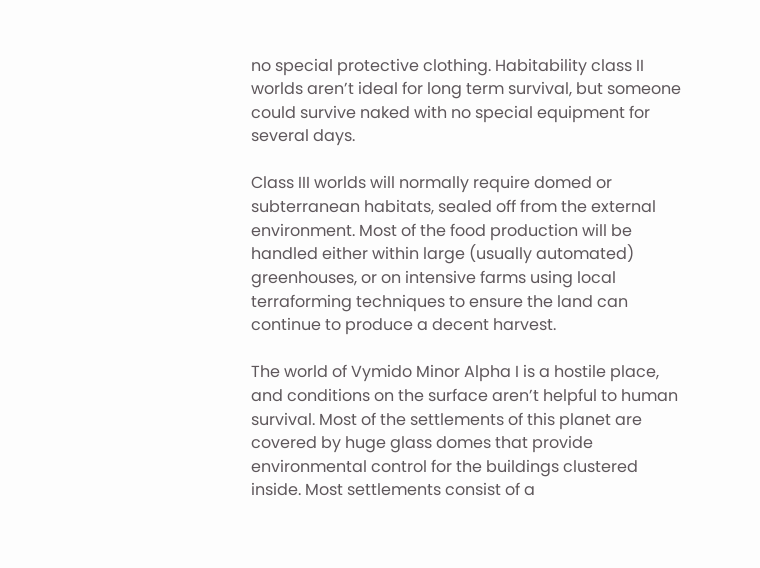no special protective clothing. Habitability class II worlds aren’t ideal for long term survival, but someone could survive naked with no special equipment for several days.

Class III worlds will normally require domed or subterranean habitats, sealed off from the external environment. Most of the food production will be handled either within large (usually automated) greenhouses, or on intensive farms using local terraforming techniques to ensure the land can continue to produce a decent harvest.

The world of Vymido Minor Alpha I is a hostile place, and conditions on the surface aren’t helpful to human survival. Most of the settlements of this planet are covered by huge glass domes that provide environmental control for the buildings clustered inside. Most settlements consist of a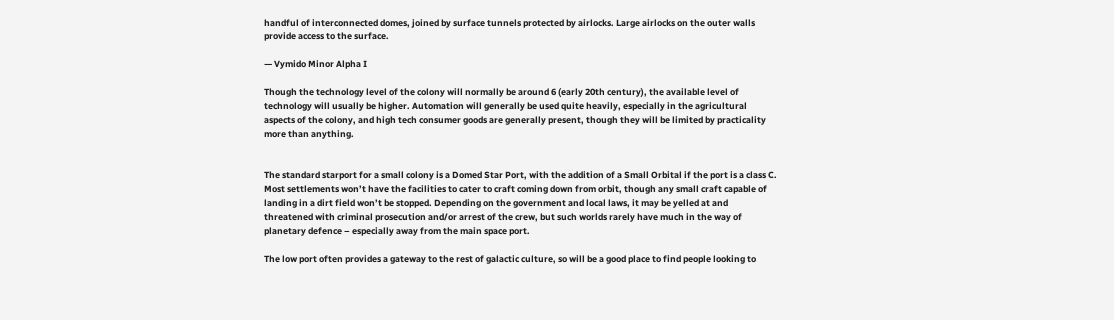handful of interconnected domes, joined by surface tunnels protected by airlocks. Large airlocks on the outer walls provide access to the surface.

— Vymido Minor Alpha I

Though the technology level of the colony will normally be around 6 (early 20th century), the available level of technology will usually be higher. Automation will generally be used quite heavily, especially in the agricultural aspects of the colony, and high tech consumer goods are generally present, though they will be limited by practicality more than anything.


The standard starport for a small colony is a Domed Star Port, with the addition of a Small Orbital if the port is a class C. Most settlements won’t have the facilities to cater to craft coming down from orbit, though any small craft capable of landing in a dirt field won’t be stopped. Depending on the government and local laws, it may be yelled at and threatened with criminal prosecution and/or arrest of the crew, but such worlds rarely have much in the way of planetary defence – especially away from the main space port.

The low port often provides a gateway to the rest of galactic culture, so will be a good place to find people looking to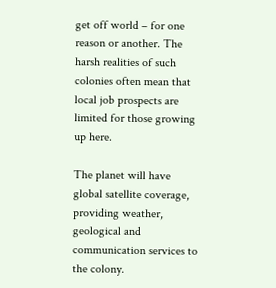get off world – for one reason or another. The harsh realities of such colonies often mean that local job prospects are limited for those growing up here.

The planet will have global satellite coverage, providing weather, geological and communication services to the colony.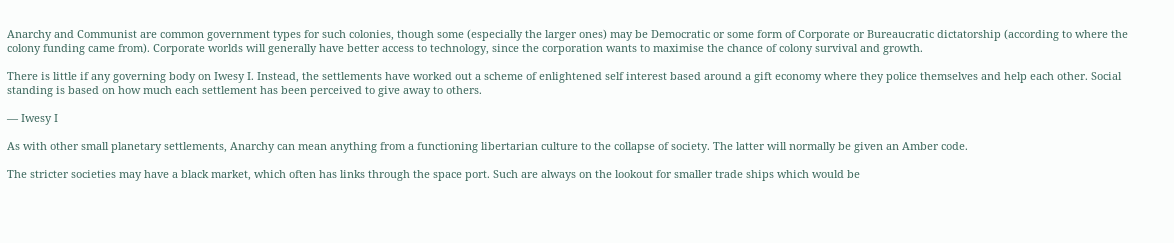Anarchy and Communist are common government types for such colonies, though some (especially the larger ones) may be Democratic or some form of Corporate or Bureaucratic dictatorship (according to where the colony funding came from). Corporate worlds will generally have better access to technology, since the corporation wants to maximise the chance of colony survival and growth.

There is little if any governing body on Iwesy I. Instead, the settlements have worked out a scheme of enlightened self interest based around a gift economy where they police themselves and help each other. Social standing is based on how much each settlement has been perceived to give away to others.

— Iwesy I

As with other small planetary settlements, Anarchy can mean anything from a functioning libertarian culture to the collapse of society. The latter will normally be given an Amber code.

The stricter societies may have a black market, which often has links through the space port. Such are always on the lookout for smaller trade ships which would be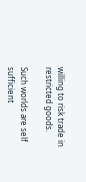willing to risk trade in restricted goods.

Such worlds are self sufficient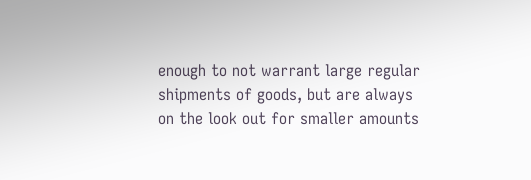enough to not warrant large regular shipments of goods, but are always on the look out for smaller amounts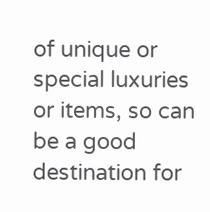of unique or special luxuries or items, so can be a good destination for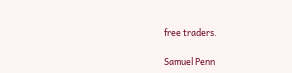free traders.

Samuel Penn